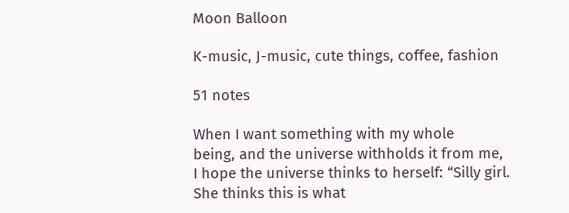Moon Balloon

K-music, J-music, cute things, coffee, fashion

51 notes

When I want something with my whole
being, and the universe withholds it from me,
I hope the universe thinks to herself: “Silly girl.
She thinks this is what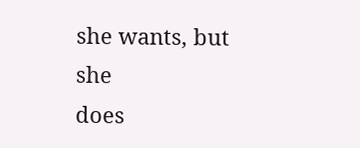she wants, but she
does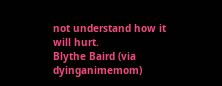not understand how it will hurt.
Blythe Baird (via dyinganimemom)